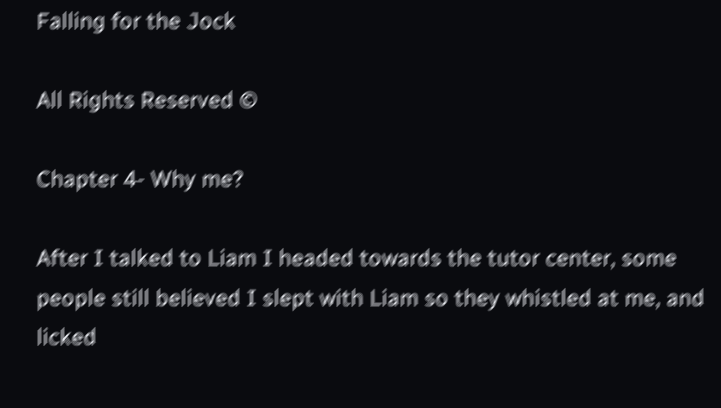Falling for the Jock

All Rights Reserved ©

Chapter 4- Why me?

After I talked to Liam I headed towards the tutor center, some people still believed I slept with Liam so they whistled at me, and licked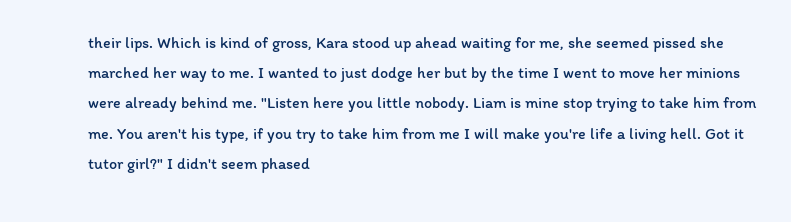their lips. Which is kind of gross, Kara stood up ahead waiting for me, she seemed pissed she marched her way to me. I wanted to just dodge her but by the time I went to move her minions were already behind me. "Listen here you little nobody. Liam is mine stop trying to take him from me. You aren't his type, if you try to take him from me I will make you're life a living hell. Got it tutor girl?" I didn't seem phased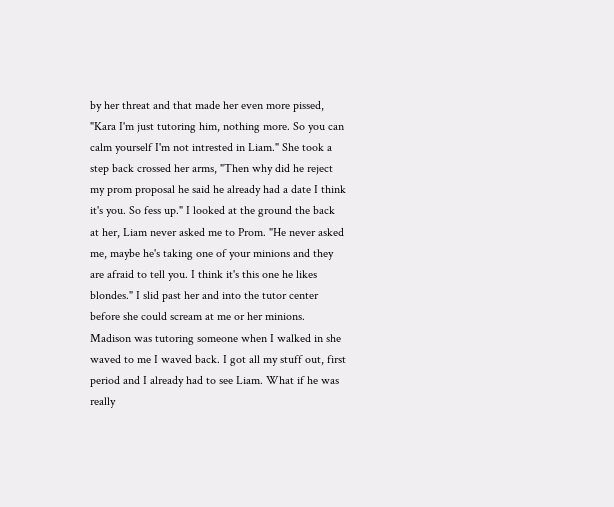by her threat and that made her even more pissed, "Kara I'm just tutoring him, nothing more. So you can calm yourself I'm not intrested in Liam." She took a step back crossed her arms, "Then why did he reject my prom proposal he said he already had a date I think it's you. So fess up." I looked at the ground the back at her, Liam never asked me to Prom. "He never asked me, maybe he's taking one of your minions and they are afraid to tell you. I think it's this one he likes blondes." I slid past her and into the tutor center before she could scream at me or her minions. Madison was tutoring someone when I walked in she waved to me I waved back. I got all my stuff out, first period and I already had to see Liam. What if he was really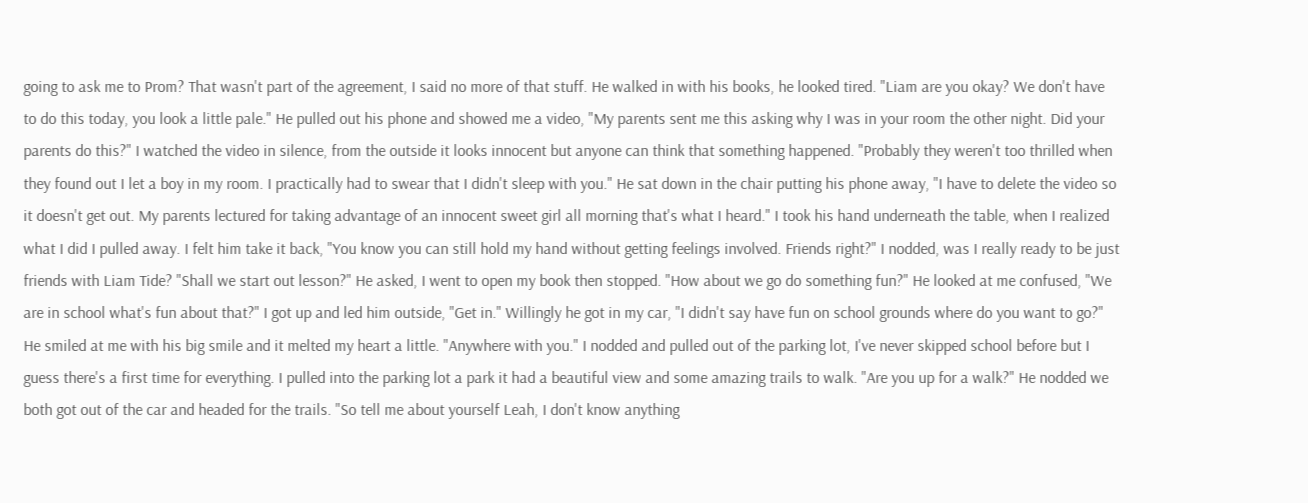going to ask me to Prom? That wasn't part of the agreement, I said no more of that stuff. He walked in with his books, he looked tired. "Liam are you okay? We don't have to do this today, you look a little pale." He pulled out his phone and showed me a video, "My parents sent me this asking why I was in your room the other night. Did your parents do this?" I watched the video in silence, from the outside it looks innocent but anyone can think that something happened. "Probably they weren't too thrilled when they found out I let a boy in my room. I practically had to swear that I didn't sleep with you." He sat down in the chair putting his phone away, "I have to delete the video so it doesn't get out. My parents lectured for taking advantage of an innocent sweet girl all morning that's what I heard." I took his hand underneath the table, when I realized what I did I pulled away. I felt him take it back, "You know you can still hold my hand without getting feelings involved. Friends right?" I nodded, was I really ready to be just friends with Liam Tide? "Shall we start out lesson?" He asked, I went to open my book then stopped. "How about we go do something fun?" He looked at me confused, "We are in school what's fun about that?" I got up and led him outside, "Get in." Willingly he got in my car, "I didn't say have fun on school grounds where do you want to go?" He smiled at me with his big smile and it melted my heart a little. "Anywhere with you." I nodded and pulled out of the parking lot, I've never skipped school before but I guess there's a first time for everything. I pulled into the parking lot a park it had a beautiful view and some amazing trails to walk. "Are you up for a walk?" He nodded we both got out of the car and headed for the trails. "So tell me about yourself Leah, I don't know anything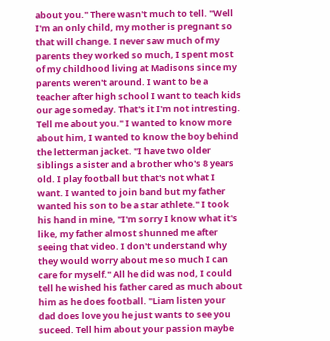about you." There wasn't much to tell. "Well I'm an only child, my mother is pregnant so that will change. I never saw much of my parents they worked so much, I spent most of my childhood living at Madisons since my parents weren't around. I want to be a teacher after high school I want to teach kids our age someday. That's it I'm not intresting. Tell me about you." I wanted to know more about him, I wanted to know the boy behind the letterman jacket. "I have two older siblings a sister and a brother who's 8 years old. I play football but that's not what I want. I wanted to join band but my father wanted his son to be a star athlete." I took his hand in mine, "I'm sorry I know what it's like, my father almost shunned me after seeing that video. I don't understand why they would worry about me so much I can care for myself." All he did was nod, I could tell he wished his father cared as much about him as he does football. "Liam listen your dad does love you he just wants to see you suceed. Tell him about your passion maybe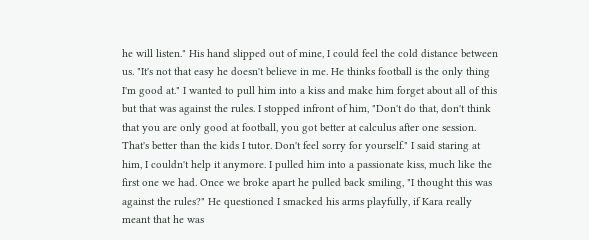he will listen." His hand slipped out of mine, I could feel the cold distance between us. "It's not that easy he doesn't believe in me. He thinks football is the only thing I'm good at." I wanted to pull him into a kiss and make him forget about all of this but that was against the rules. I stopped infront of him, "Don't do that, don't think that you are only good at football, you got better at calculus after one session. That's better than the kids I tutor. Don't feel sorry for yourself." I said staring at him, I couldn't help it anymore. I pulled him into a passionate kiss, much like the first one we had. Once we broke apart he pulled back smiling, "I thought this was against the rules?" He questioned I smacked his arms playfully, if Kara really meant that he was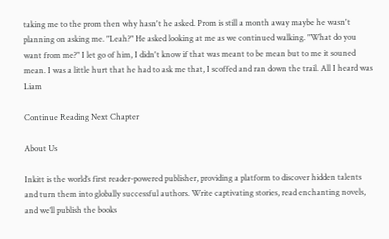taking me to the prom then why hasn't he asked. Prom is still a month away maybe he wasn't planning on asking me. "Leah?" He asked looking at me as we continued walking. "What do you want from me?" I let go of him, I didn't know if that was meant to be mean but to me it souned mean. I was a little hurt that he had to ask me that, I scoffed and ran down the trail. All I heard was Liam

Continue Reading Next Chapter

About Us

Inkitt is the world’s first reader-powered publisher, providing a platform to discover hidden talents and turn them into globally successful authors. Write captivating stories, read enchanting novels, and we’ll publish the books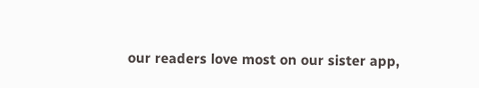our readers love most on our sister app,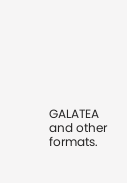GALATEA and other formats.